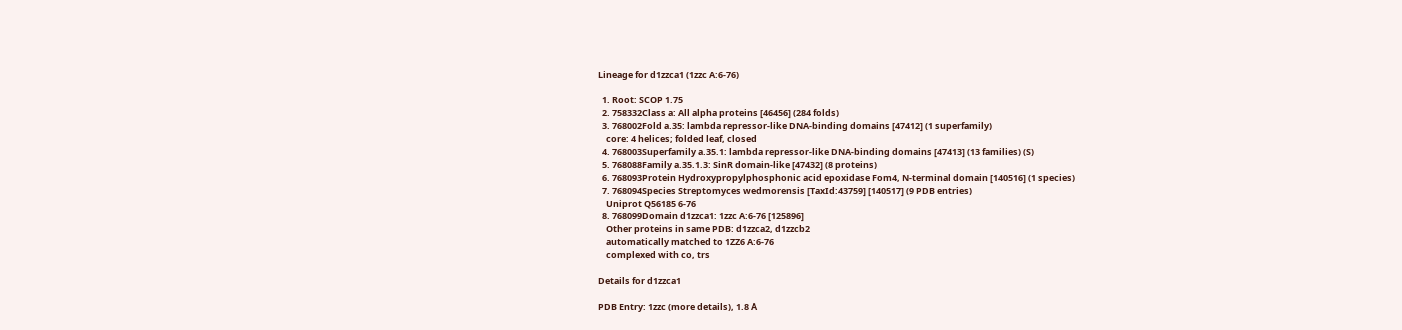Lineage for d1zzca1 (1zzc A:6-76)

  1. Root: SCOP 1.75
  2. 758332Class a: All alpha proteins [46456] (284 folds)
  3. 768002Fold a.35: lambda repressor-like DNA-binding domains [47412] (1 superfamily)
    core: 4 helices; folded leaf, closed
  4. 768003Superfamily a.35.1: lambda repressor-like DNA-binding domains [47413] (13 families) (S)
  5. 768088Family a.35.1.3: SinR domain-like [47432] (8 proteins)
  6. 768093Protein Hydroxypropylphosphonic acid epoxidase Fom4, N-terminal domain [140516] (1 species)
  7. 768094Species Streptomyces wedmorensis [TaxId:43759] [140517] (9 PDB entries)
    Uniprot Q56185 6-76
  8. 768099Domain d1zzca1: 1zzc A:6-76 [125896]
    Other proteins in same PDB: d1zzca2, d1zzcb2
    automatically matched to 1ZZ6 A:6-76
    complexed with co, trs

Details for d1zzca1

PDB Entry: 1zzc (more details), 1.8 Å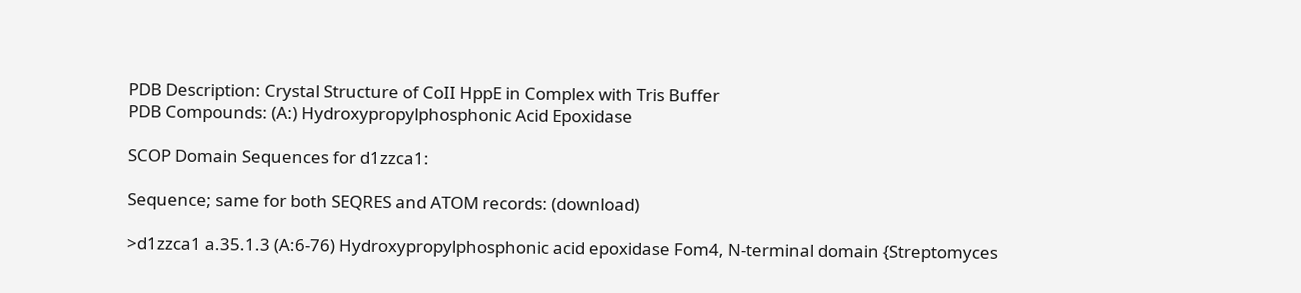PDB Description: Crystal Structure of CoII HppE in Complex with Tris Buffer
PDB Compounds: (A:) Hydroxypropylphosphonic Acid Epoxidase

SCOP Domain Sequences for d1zzca1:

Sequence; same for both SEQRES and ATOM records: (download)

>d1zzca1 a.35.1.3 (A:6-76) Hydroxypropylphosphonic acid epoxidase Fom4, N-terminal domain {Streptomyces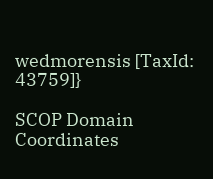wedmorensis [TaxId: 43759]}

SCOP Domain Coordinates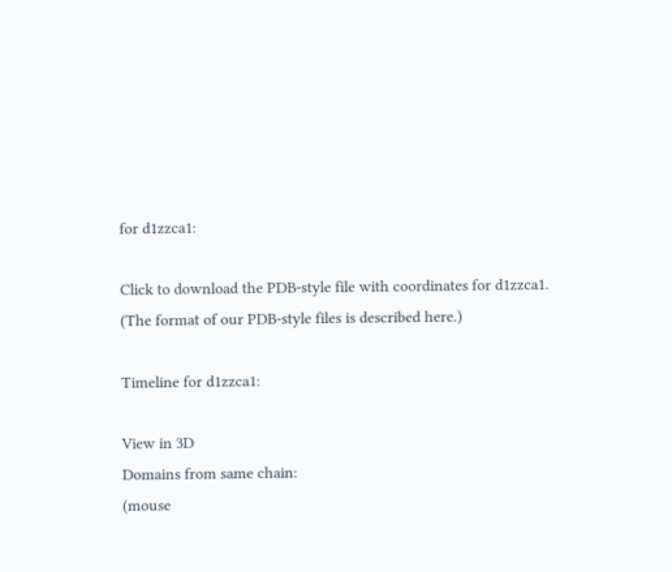for d1zzca1:

Click to download the PDB-style file with coordinates for d1zzca1.
(The format of our PDB-style files is described here.)

Timeline for d1zzca1:

View in 3D
Domains from same chain:
(mouse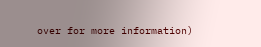over for more information)